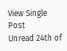View Single Post
Unread 24th of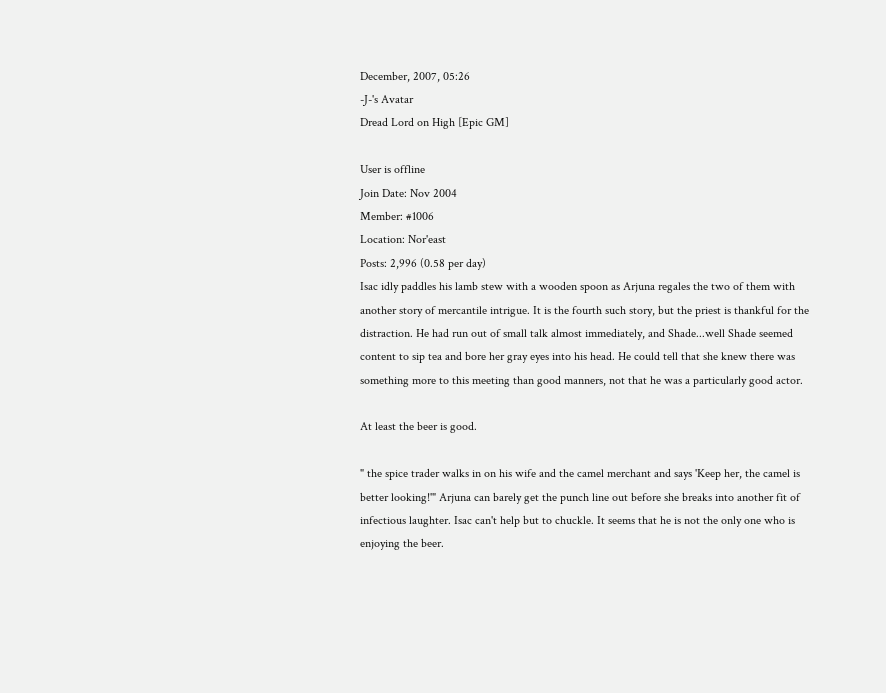December, 2007, 05:26
-J-'s Avatar
Dread Lord on High [Epic GM]

User is offline
Join Date: Nov 2004
Member: #1006
Location: Nor'east
Posts: 2,996 (0.58 per day)
Isac idly paddles his lamb stew with a wooden spoon as Arjuna regales the two of them with another story of mercantile intrigue. It is the fourth such story, but the priest is thankful for the distraction. He had run out of small talk almost immediately, and Shade...well Shade seemed content to sip tea and bore her gray eyes into his head. He could tell that she knew there was something more to this meeting than good manners, not that he was a particularly good actor.

At least the beer is good.

" the spice trader walks in on his wife and the camel merchant and says 'Keep her, the camel is better looking!'" Arjuna can barely get the punch line out before she breaks into another fit of infectious laughter. Isac can't help but to chuckle. It seems that he is not the only one who is enjoying the beer.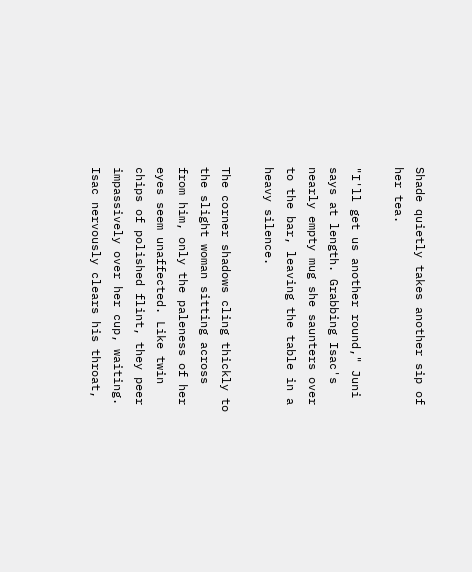Shade quietly takes another sip of her tea.

"I'll get us another round," Juni says at length. Grabbing Isac's nearly empty mug she saunters over to the bar, leaving the table in a heavy silence.

The corner shadows cling thickly to the slight woman sitting across from him, only the paleness of her eyes seem unaffected. Like twin chips of polished flint, they peer impassively over her cup, waiting. Isac nervously clears his throat,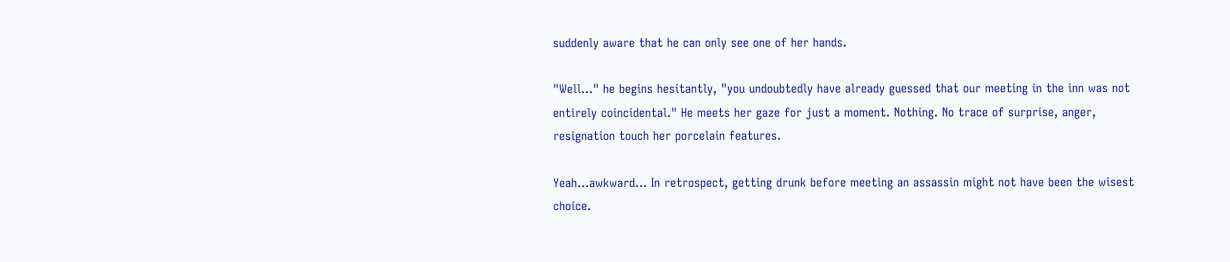suddenly aware that he can only see one of her hands.

"Well..." he begins hesitantly, "you undoubtedly have already guessed that our meeting in the inn was not entirely coincidental." He meets her gaze for just a moment. Nothing. No trace of surprise, anger, resignation touch her porcelain features.

Yeah...awkward... In retrospect, getting drunk before meeting an assassin might not have been the wisest choice.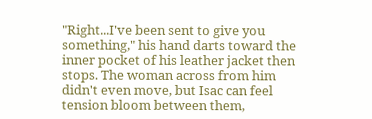"Right...I've been sent to give you something," his hand darts toward the inner pocket of his leather jacket then stops. The woman across from him didn't even move, but Isac can feel tension bloom between them,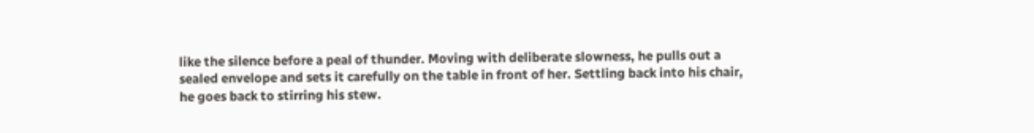like the silence before a peal of thunder. Moving with deliberate slowness, he pulls out a sealed envelope and sets it carefully on the table in front of her. Settling back into his chair, he goes back to stirring his stew.